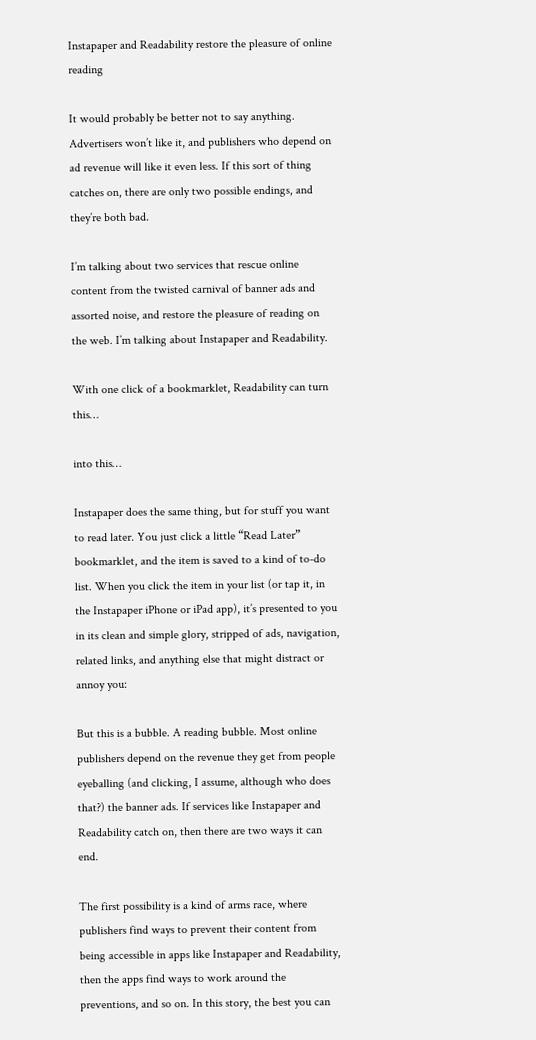Instapaper and Readability restore the pleasure of online reading

It would probably be better not to say anything. Advertisers won’t like it, and publishers who depend on ad revenue will like it even less. If this sort of thing catches on, there are only two possible endings, and they’re both bad.

I’m talking about two services that rescue online content from the twisted carnival of banner ads and assorted noise, and restore the pleasure of reading on the web. I’m talking about Instapaper and Readability.

With one click of a bookmarklet, Readability can turn this…

into this…

Instapaper does the same thing, but for stuff you want to read later. You just click a little “Read Later” bookmarklet, and the item is saved to a kind of to-do list. When you click the item in your list (or tap it, in the Instapaper iPhone or iPad app), it’s presented to you in its clean and simple glory, stripped of ads, navigation, related links, and anything else that might distract or annoy you:

But this is a bubble. A reading bubble. Most online publishers depend on the revenue they get from people eyeballing (and clicking, I assume, although who does that?) the banner ads. If services like Instapaper and Readability catch on, then there are two ways it can end.

The first possibility is a kind of arms race, where publishers find ways to prevent their content from being accessible in apps like Instapaper and Readability, then the apps find ways to work around the preventions, and so on. In this story, the best you can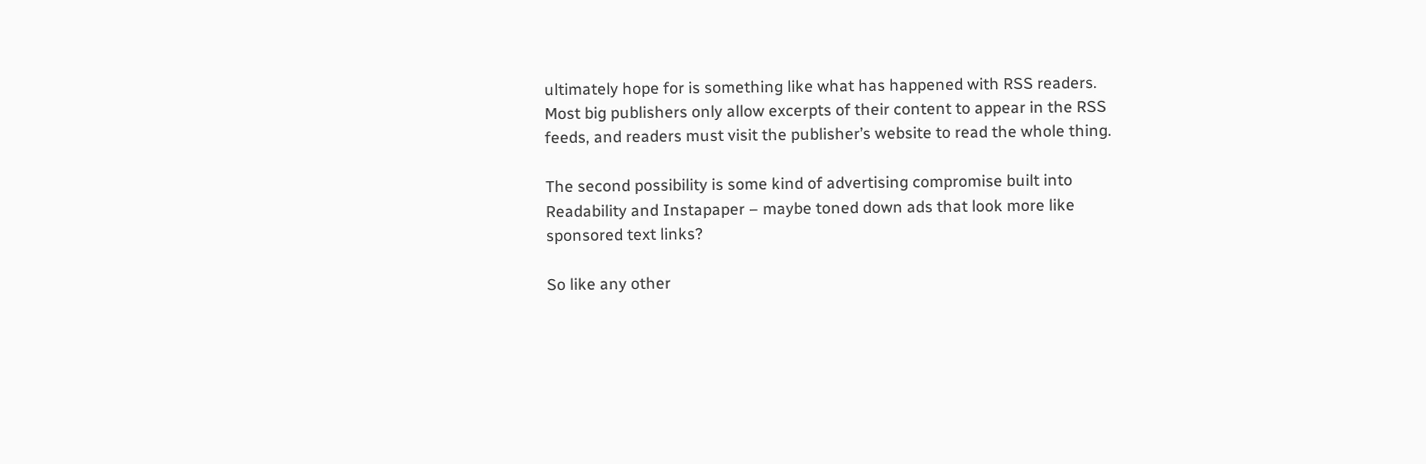ultimately hope for is something like what has happened with RSS readers. Most big publishers only allow excerpts of their content to appear in the RSS feeds, and readers must visit the publisher’s website to read the whole thing.

The second possibility is some kind of advertising compromise built into Readability and Instapaper – maybe toned down ads that look more like sponsored text links?

So like any other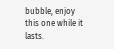bubble, enjoy this one while it lasts.